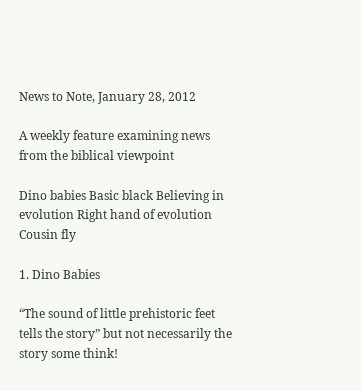News to Note, January 28, 2012

A weekly feature examining news from the biblical viewpoint

Dino babies Basic black Believing in evolution Right hand of evolution Cousin fly

1. Dino Babies

“The sound of little prehistoric feet tells the story” but not necessarily the story some think!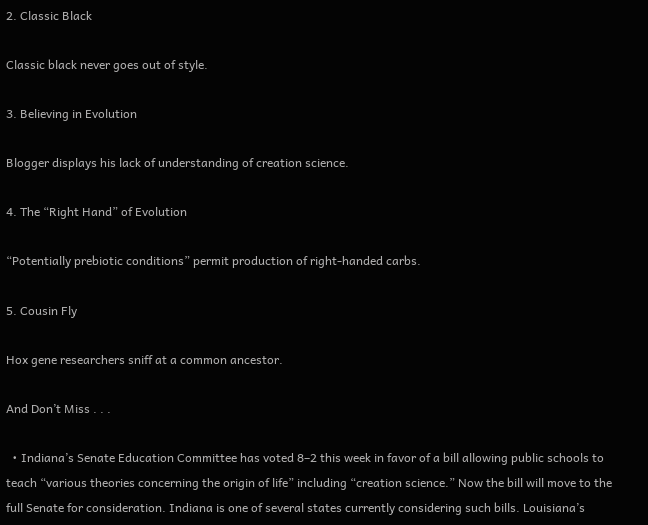2. Classic Black

Classic black never goes out of style.

3. Believing in Evolution

Blogger displays his lack of understanding of creation science.

4. The “Right Hand” of Evolution

“Potentially prebiotic conditions” permit production of right-handed carbs.

5. Cousin Fly

Hox gene researchers sniff at a common ancestor.

And Don’t Miss . . .

  • Indiana’s Senate Education Committee has voted 8–2 this week in favor of a bill allowing public schools to teach “various theories concerning the origin of life” including “creation science.” Now the bill will move to the full Senate for consideration. Indiana is one of several states currently considering such bills. Louisiana’s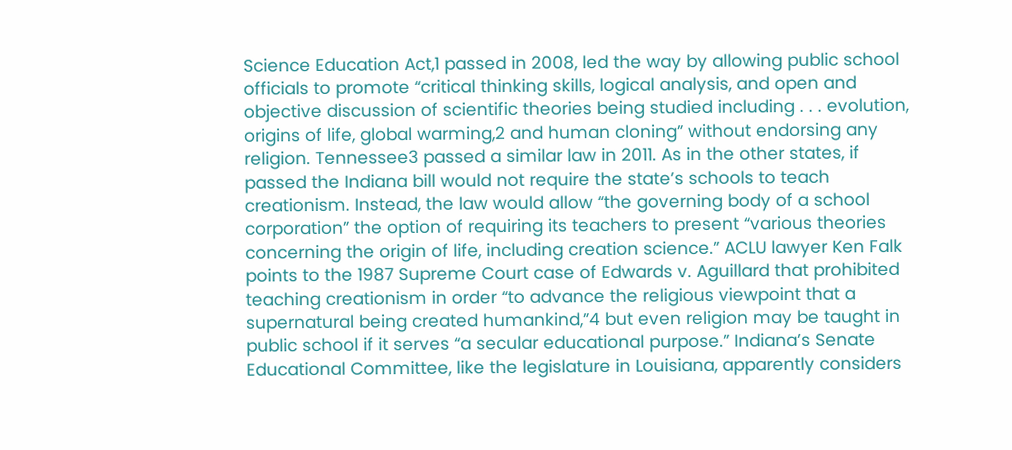Science Education Act,1 passed in 2008, led the way by allowing public school officials to promote “critical thinking skills, logical analysis, and open and objective discussion of scientific theories being studied including . . . evolution, origins of life, global warming,2 and human cloning” without endorsing any religion. Tennessee3 passed a similar law in 2011. As in the other states, if passed the Indiana bill would not require the state’s schools to teach creationism. Instead, the law would allow “the governing body of a school corporation” the option of requiring its teachers to present “various theories concerning the origin of life, including creation science.” ACLU lawyer Ken Falk points to the 1987 Supreme Court case of Edwards v. Aguillard that prohibited teaching creationism in order “to advance the religious viewpoint that a supernatural being created humankind,”4 but even religion may be taught in public school if it serves “a secular educational purpose.” Indiana’s Senate Educational Committee, like the legislature in Louisiana, apparently considers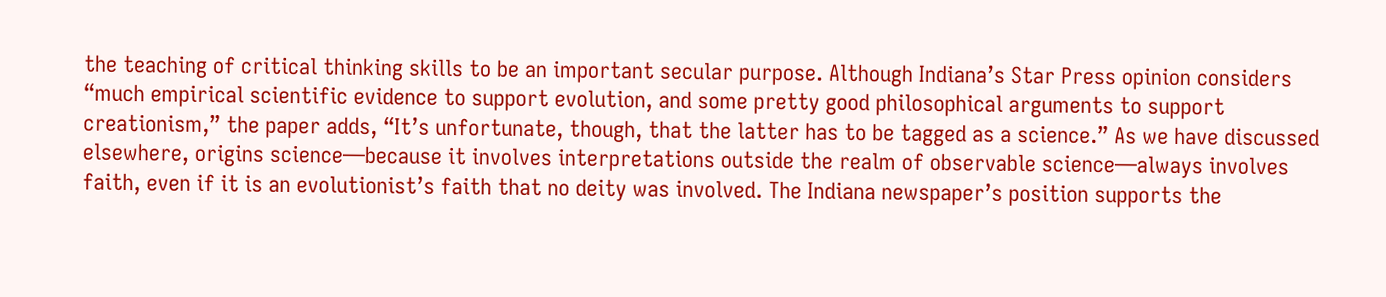the teaching of critical thinking skills to be an important secular purpose. Although Indiana’s Star Press opinion considers “much empirical scientific evidence to support evolution, and some pretty good philosophical arguments to support creationism,” the paper adds, “It’s unfortunate, though, that the latter has to be tagged as a science.” As we have discussed elsewhere, origins science—because it involves interpretations outside the realm of observable science—always involves faith, even if it is an evolutionist’s faith that no deity was involved. The Indiana newspaper’s position supports the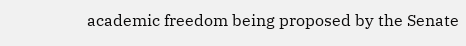academic freedom being proposed by the Senate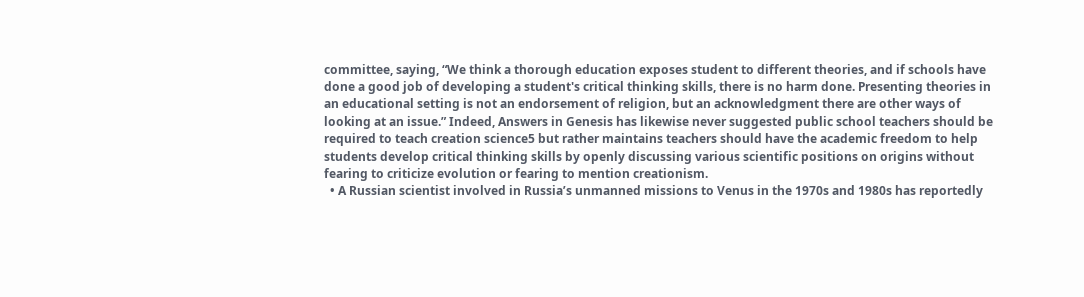committee, saying, “We think a thorough education exposes student to different theories, and if schools have done a good job of developing a student's critical thinking skills, there is no harm done. Presenting theories in an educational setting is not an endorsement of religion, but an acknowledgment there are other ways of looking at an issue.” Indeed, Answers in Genesis has likewise never suggested public school teachers should be required to teach creation science5 but rather maintains teachers should have the academic freedom to help students develop critical thinking skills by openly discussing various scientific positions on origins without fearing to criticize evolution or fearing to mention creationism.
  • A Russian scientist involved in Russia’s unmanned missions to Venus in the 1970s and 1980s has reportedly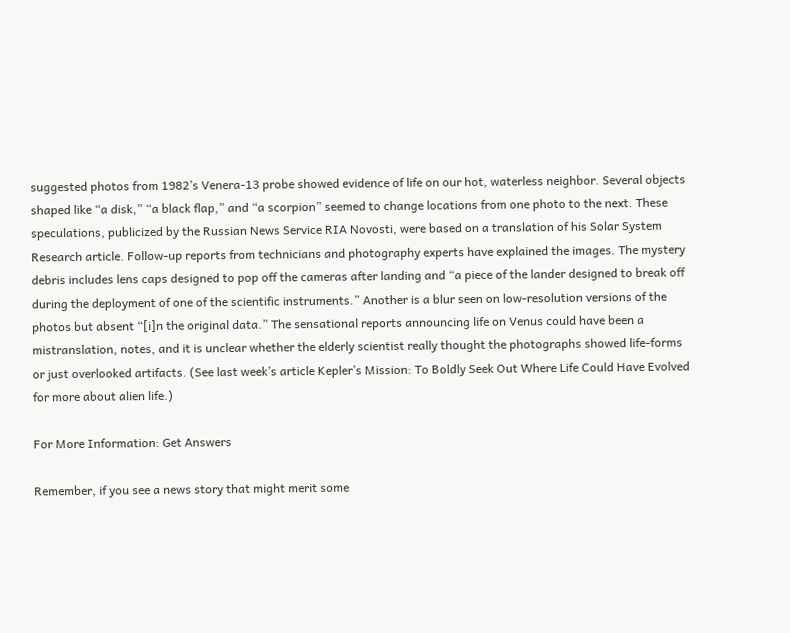suggested photos from 1982’s Venera-13 probe showed evidence of life on our hot, waterless neighbor. Several objects shaped like “a disk,” “a black flap,” and “a scorpion” seemed to change locations from one photo to the next. These speculations, publicized by the Russian News Service RIA Novosti, were based on a translation of his Solar System Research article. Follow-up reports from technicians and photography experts have explained the images. The mystery debris includes lens caps designed to pop off the cameras after landing and “a piece of the lander designed to break off during the deployment of one of the scientific instruments.” Another is a blur seen on low-resolution versions of the photos but absent “[i]n the original data.” The sensational reports announcing life on Venus could have been a mistranslation, notes, and it is unclear whether the elderly scientist really thought the photographs showed life-forms or just overlooked artifacts. (See last week’s article Kepler’s Mission: To Boldly Seek Out Where Life Could Have Evolved for more about alien life.)

For More Information: Get Answers

Remember, if you see a news story that might merit some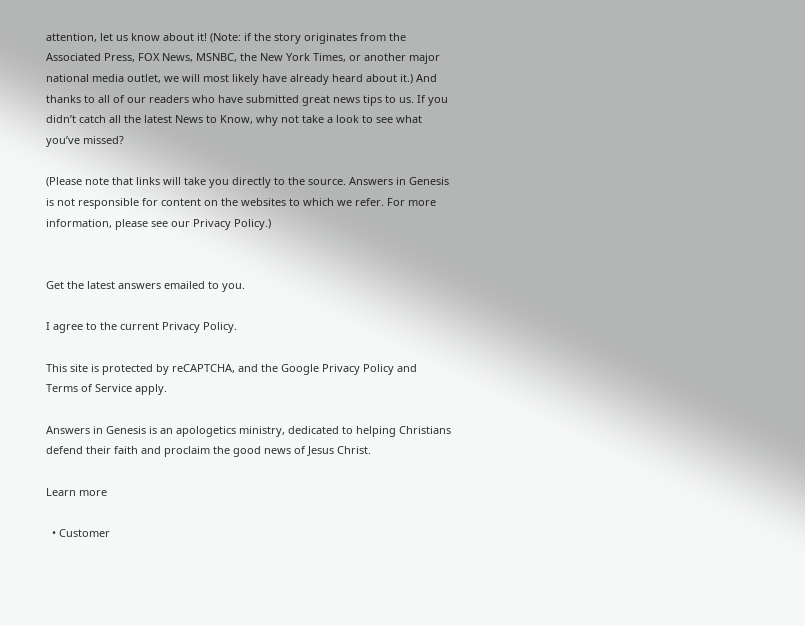attention, let us know about it! (Note: if the story originates from the Associated Press, FOX News, MSNBC, the New York Times, or another major national media outlet, we will most likely have already heard about it.) And thanks to all of our readers who have submitted great news tips to us. If you didn’t catch all the latest News to Know, why not take a look to see what you’ve missed?

(Please note that links will take you directly to the source. Answers in Genesis is not responsible for content on the websites to which we refer. For more information, please see our Privacy Policy.)


Get the latest answers emailed to you.

I agree to the current Privacy Policy.

This site is protected by reCAPTCHA, and the Google Privacy Policy and Terms of Service apply.

Answers in Genesis is an apologetics ministry, dedicated to helping Christians defend their faith and proclaim the good news of Jesus Christ.

Learn more

  • Customer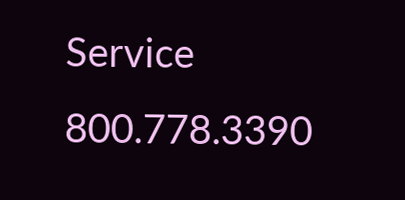Service 800.778.3390